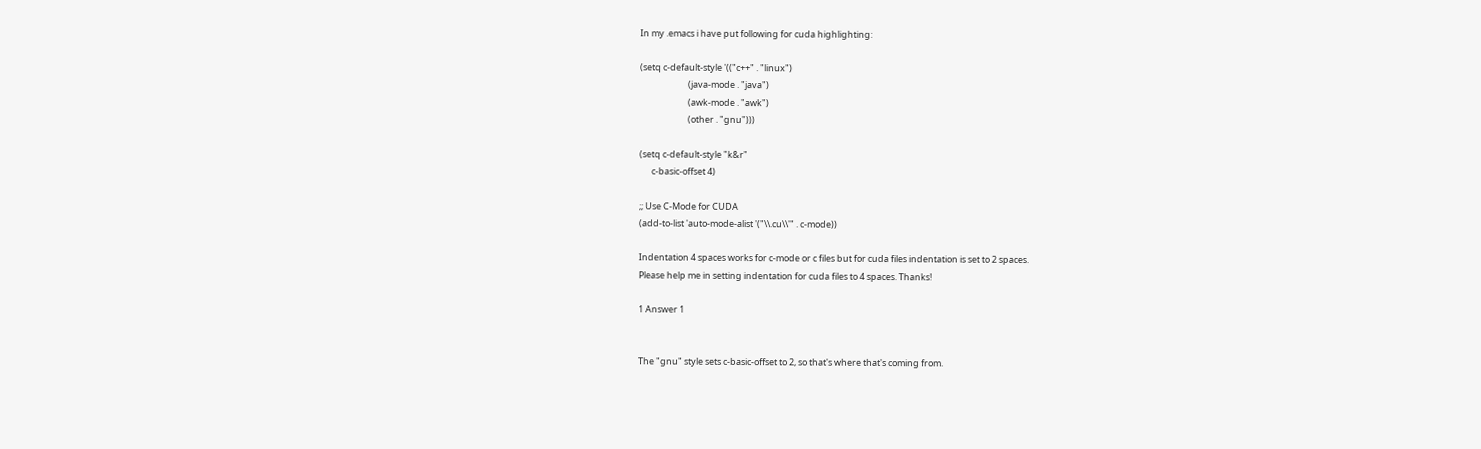In my .emacs i have put following for cuda highlighting:

(setq c-default-style '(("c++" . "linux")
                        (java-mode . "java")
                        (awk-mode . "awk")
                        (other . "gnu")))

(setq c-default-style "k&r"
      c-basic-offset 4)

;; Use C-Mode for CUDA
(add-to-list 'auto-mode-alist '("\\.cu\\'" . c-mode))

Indentation 4 spaces works for c-mode or c files but for cuda files indentation is set to 2 spaces.
Please help me in setting indentation for cuda files to 4 spaces. Thanks!

1 Answer 1


The "gnu" style sets c-basic-offset to 2, so that's where that's coming from.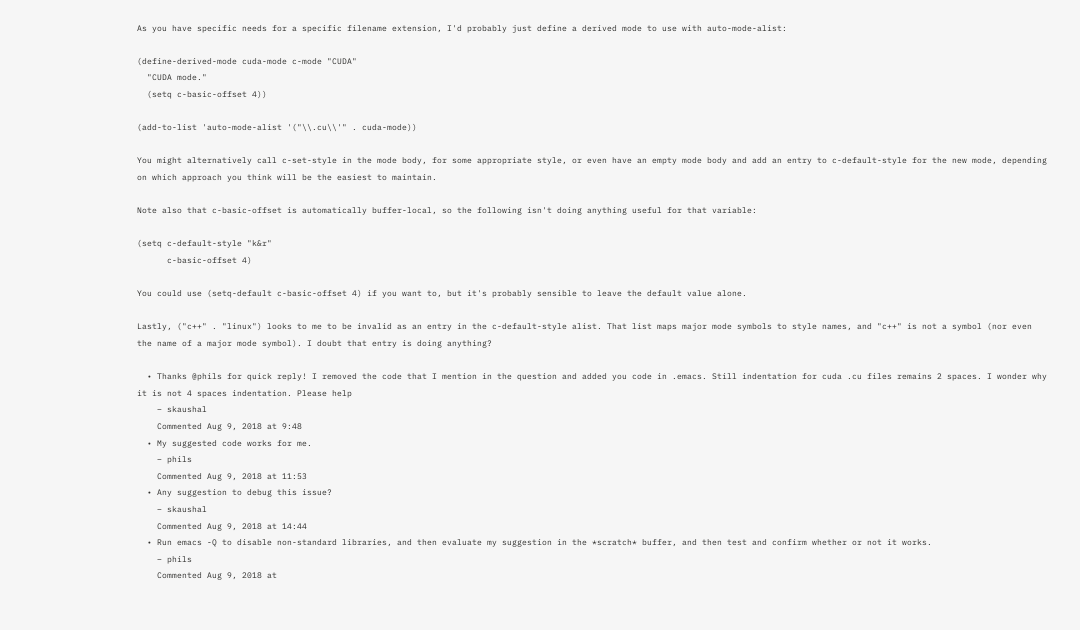As you have specific needs for a specific filename extension, I'd probably just define a derived mode to use with auto-mode-alist:

(define-derived-mode cuda-mode c-mode "CUDA"
  "CUDA mode."
  (setq c-basic-offset 4))

(add-to-list 'auto-mode-alist '("\\.cu\\'" . cuda-mode))

You might alternatively call c-set-style in the mode body, for some appropriate style, or even have an empty mode body and add an entry to c-default-style for the new mode, depending on which approach you think will be the easiest to maintain.

Note also that c-basic-offset is automatically buffer-local, so the following isn't doing anything useful for that variable:

(setq c-default-style "k&r"
      c-basic-offset 4)

You could use (setq-default c-basic-offset 4) if you want to, but it's probably sensible to leave the default value alone.

Lastly, ("c++" . "linux") looks to me to be invalid as an entry in the c-default-style alist. That list maps major mode symbols to style names, and "c++" is not a symbol (nor even the name of a major mode symbol). I doubt that entry is doing anything?

  • Thanks @phils for quick reply! I removed the code that I mention in the question and added you code in .emacs. Still indentation for cuda .cu files remains 2 spaces. I wonder why it is not 4 spaces indentation. Please help
    – skaushal
    Commented Aug 9, 2018 at 9:48
  • My suggested code works for me.
    – phils
    Commented Aug 9, 2018 at 11:53
  • Any suggestion to debug this issue?
    – skaushal
    Commented Aug 9, 2018 at 14:44
  • Run emacs -Q to disable non-standard libraries, and then evaluate my suggestion in the *scratch* buffer, and then test and confirm whether or not it works.
    – phils
    Commented Aug 9, 2018 at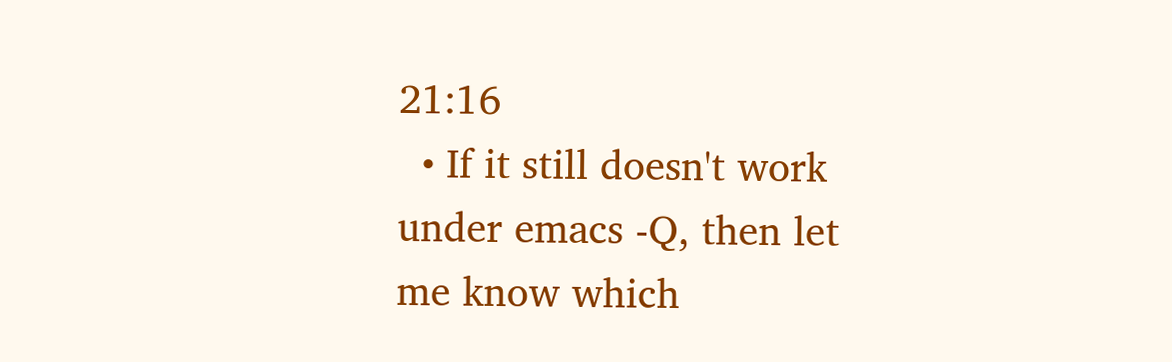21:16
  • If it still doesn't work under emacs -Q, then let me know which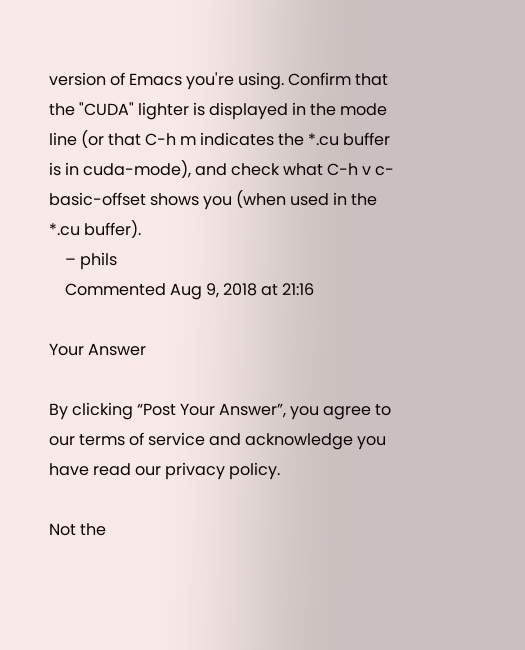version of Emacs you're using. Confirm that the "CUDA" lighter is displayed in the mode line (or that C-h m indicates the *.cu buffer is in cuda-mode), and check what C-h v c-basic-offset shows you (when used in the *.cu buffer).
    – phils
    Commented Aug 9, 2018 at 21:16

Your Answer

By clicking “Post Your Answer”, you agree to our terms of service and acknowledge you have read our privacy policy.

Not the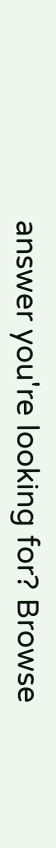answer you're looking for? Browse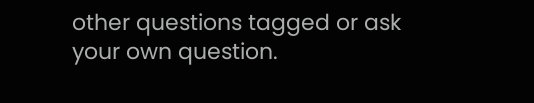other questions tagged or ask your own question.